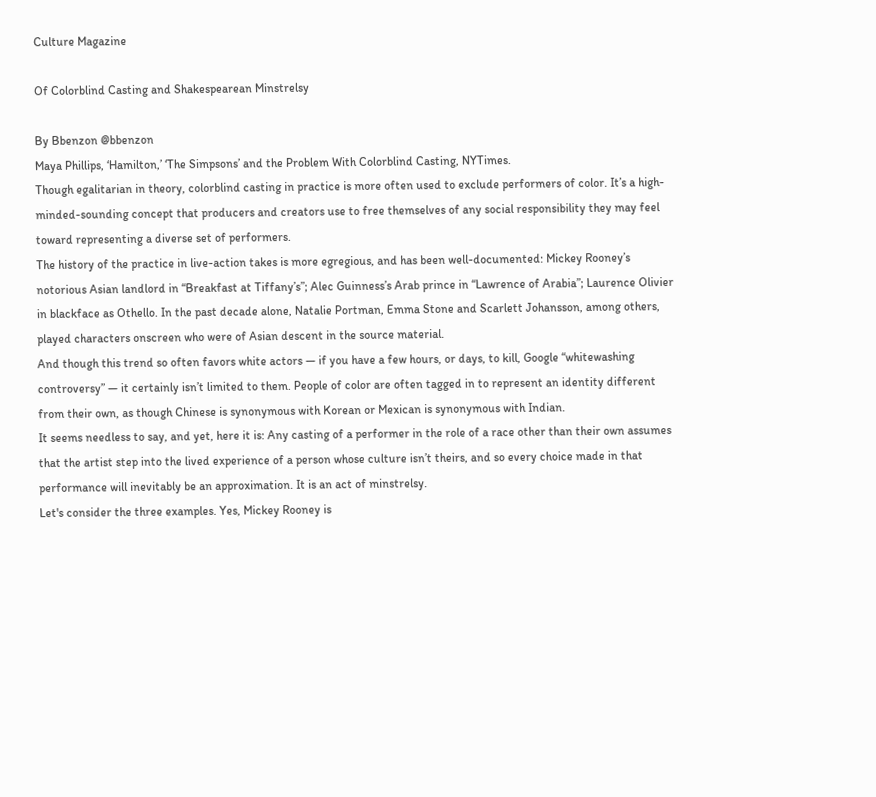Culture Magazine

Of Colorblind Casting and Shakespearean Minstrelsy

By Bbenzon @bbenzon
Maya Phillips, ‘Hamilton,’ ‘The Simpsons’ and the Problem With Colorblind Casting, NYTimes.
Though egalitarian in theory, colorblind casting in practice is more often used to exclude performers of color. It’s a high-minded-sounding concept that producers and creators use to free themselves of any social responsibility they may feel toward representing a diverse set of performers.
The history of the practice in live-action takes is more egregious, and has been well-documented: Mickey Rooney’s notorious Asian landlord in “Breakfast at Tiffany’s”; Alec Guinness’s Arab prince in “Lawrence of Arabia”; Laurence Olivier in blackface as Othello. In the past decade alone, Natalie Portman, Emma Stone and Scarlett Johansson, among others, played characters onscreen who were of Asian descent in the source material.
And though this trend so often favors white actors — if you have a few hours, or days, to kill, Google “whitewashing controversy” — it certainly isn’t limited to them. People of color are often tagged in to represent an identity different from their own, as though Chinese is synonymous with Korean or Mexican is synonymous with Indian.
It seems needless to say, and yet, here it is: Any casting of a performer in the role of a race other than their own assumes that the artist step into the lived experience of a person whose culture isn’t theirs, and so every choice made in that performance will inevitably be an approximation. It is an act of minstrelsy.
Let's consider the three examples. Yes, Mickey Rooney is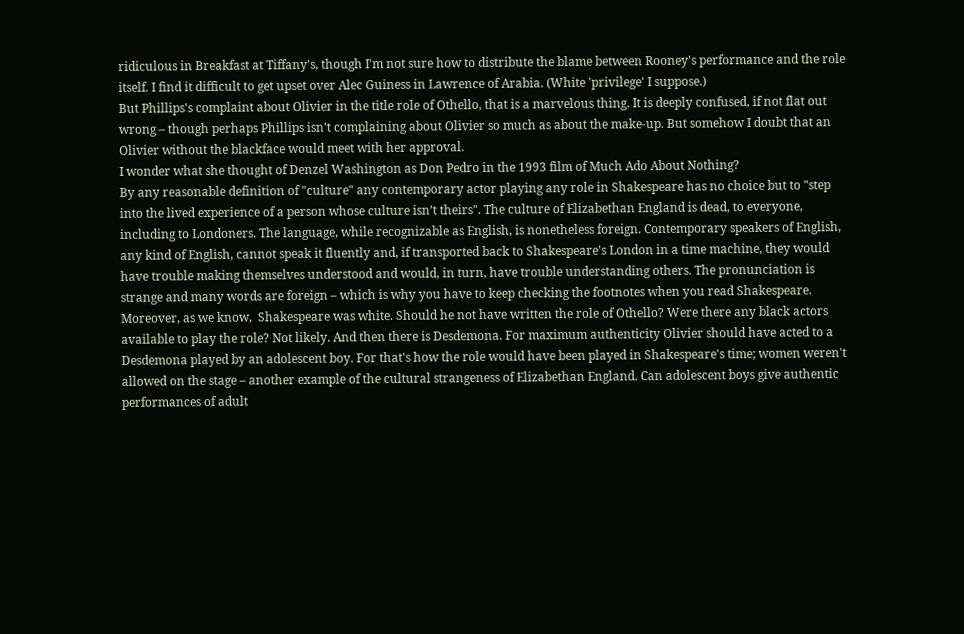ridiculous in Breakfast at Tiffany's, though I'm not sure how to distribute the blame between Rooney's performance and the role itself. I find it difficult to get upset over Alec Guiness in Lawrence of Arabia. (White 'privilege' I suppose.)
But Phillips's complaint about Olivier in the title role of Othello, that is a marvelous thing. It is deeply confused, if not flat out wrong – though perhaps Phillips isn't complaining about Olivier so much as about the make-up. But somehow I doubt that an Olivier without the blackface would meet with her approval.
I wonder what she thought of Denzel Washington as Don Pedro in the 1993 film of Much Ado About Nothing?
By any reasonable definition of "culture" any contemporary actor playing any role in Shakespeare has no choice but to "step into the lived experience of a person whose culture isn’t theirs". The culture of Elizabethan England is dead, to everyone, including to Londoners. The language, while recognizable as English, is nonetheless foreign. Contemporary speakers of English, any kind of English, cannot speak it fluently and, if transported back to Shakespeare's London in a time machine, they would have trouble making themselves understood and would, in turn, have trouble understanding others. The pronunciation is strange and many words are foreign – which is why you have to keep checking the footnotes when you read Shakespeare.
Moreover, as we know,  Shakespeare was white. Should he not have written the role of Othello? Were there any black actors available to play the role? Not likely. And then there is Desdemona. For maximum authenticity Olivier should have acted to a Desdemona played by an adolescent boy. For that's how the role would have been played in Shakespeare's time; women weren't allowed on the stage – another example of the cultural strangeness of Elizabethan England. Can adolescent boys give authentic performances of adult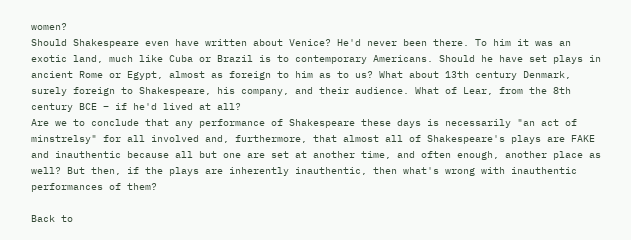women?
Should Shakespeare even have written about Venice? He'd never been there. To him it was an exotic land, much like Cuba or Brazil is to contemporary Americans. Should he have set plays in ancient Rome or Egypt, almost as foreign to him as to us? What about 13th century Denmark, surely foreign to Shakespeare, his company, and their audience. What of Lear, from the 8th century BCE – if he'd lived at all?
Are we to conclude that any performance of Shakespeare these days is necessarily "an act of minstrelsy" for all involved and, furthermore, that almost all of Shakespeare's plays are FAKE and inauthentic because all but one are set at another time, and often enough, another place as well? But then, if the plays are inherently inauthentic, then what's wrong with inauthentic performances of them?

Back to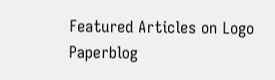Featured Articles on Logo Paperblog